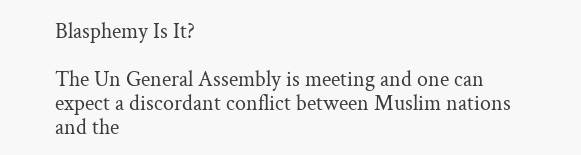Blasphemy Is It?

The Un General Assembly is meeting and one can expect a discordant conflict between Muslim nations and the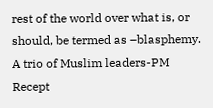rest of the world over what is, or should, be termed as –blasphemy. A trio of Muslim leaders-PM Recept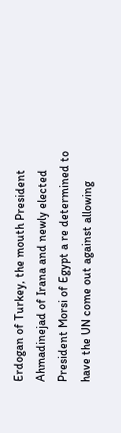Erdogan of Turkey, the mouth President Ahmadinejad of Irana and newly elected President Morsi of Egypt a re determined to have the UN come out against allowing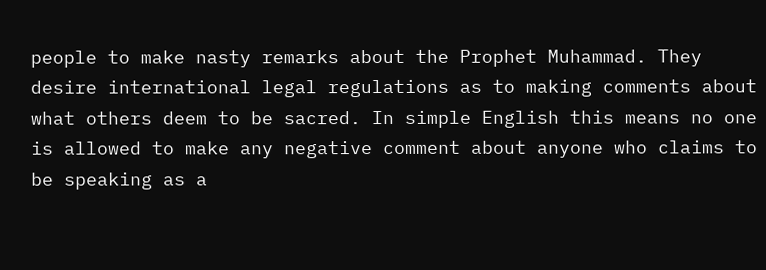people to make nasty remarks about the Prophet Muhammad. They desire international legal regulations as to making comments about what others deem to be sacred. In simple English this means no one is allowed to make any negative comment about anyone who claims to be speaking as a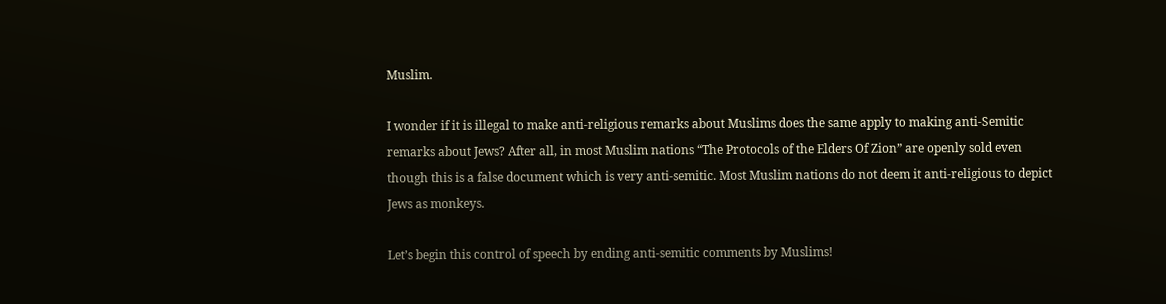Muslim.

I wonder if it is illegal to make anti-religious remarks about Muslims does the same apply to making anti-Semitic remarks about Jews? After all, in most Muslim nations “The Protocols of the Elders Of Zion” are openly sold even though this is a false document which is very anti-semitic. Most Muslim nations do not deem it anti-religious to depict Jews as monkeys.

Let’s begin this control of speech by ending anti-semitic comments by Muslims!